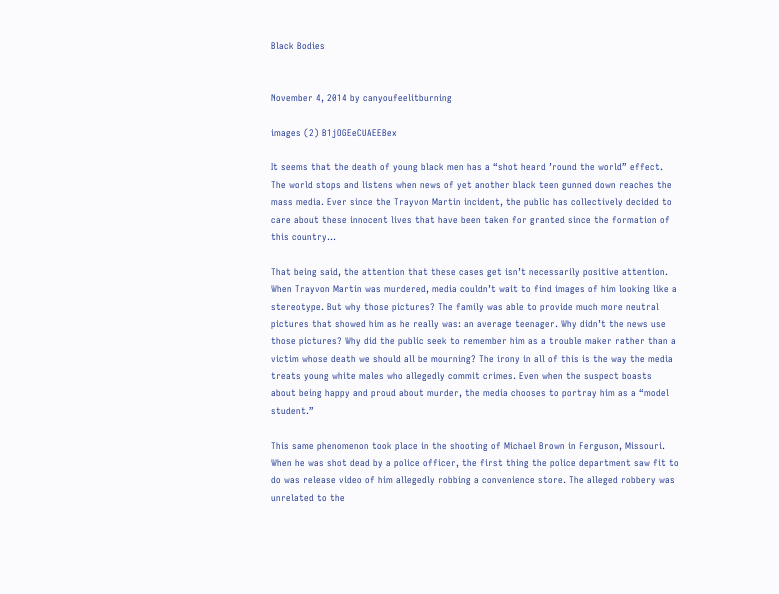Black Bodies


November 4, 2014 by canyoufeelitburning

images (2) B1jOGEeCUAEEBex

It seems that the death of young black men has a “shot heard ’round the world” effect. The world stops and listens when news of yet another black teen gunned down reaches the mass media. Ever since the Trayvon Martin incident, the public has collectively decided to care about these innocent lives that have been taken for granted since the formation of this country…

That being said, the attention that these cases get isn’t necessarily positive attention. When Trayvon Martin was murdered, media couldn’t wait to find images of him looking like a stereotype. But why those pictures? The family was able to provide much more neutral pictures that showed him as he really was: an average teenager. Why didn’t the news use those pictures? Why did the public seek to remember him as a trouble maker rather than a victim whose death we should all be mourning? The irony in all of this is the way the media treats young white males who allegedly commit crimes. Even when the suspect boasts about being happy and proud about murder, the media chooses to portray him as a “model student.”

This same phenomenon took place in the shooting of Michael Brown in Ferguson, Missouri. When he was shot dead by a police officer, the first thing the police department saw fit to do was release video of him allegedly robbing a convenience store. The alleged robbery was unrelated to the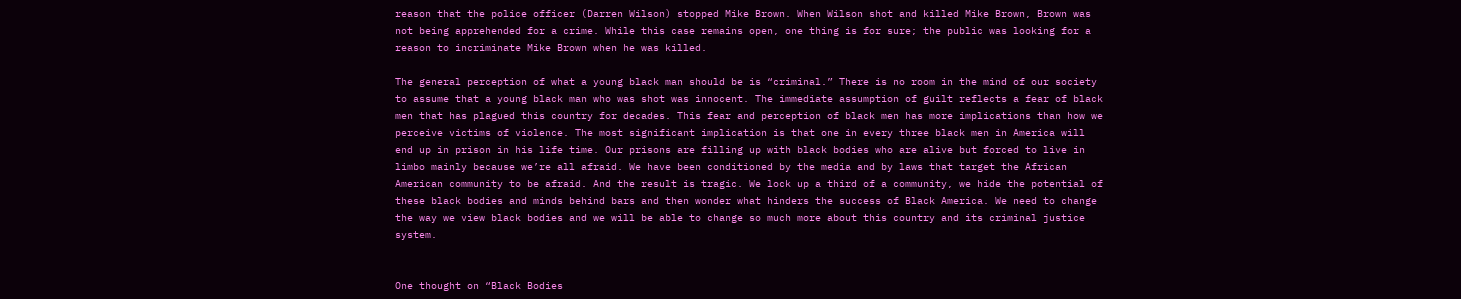reason that the police officer (Darren Wilson) stopped Mike Brown. When Wilson shot and killed Mike Brown, Brown was not being apprehended for a crime. While this case remains open, one thing is for sure; the public was looking for a reason to incriminate Mike Brown when he was killed.

The general perception of what a young black man should be is “criminal.” There is no room in the mind of our society to assume that a young black man who was shot was innocent. The immediate assumption of guilt reflects a fear of black men that has plagued this country for decades. This fear and perception of black men has more implications than how we perceive victims of violence. The most significant implication is that one in every three black men in America will end up in prison in his life time. Our prisons are filling up with black bodies who are alive but forced to live in limbo mainly because we’re all afraid. We have been conditioned by the media and by laws that target the African American community to be afraid. And the result is tragic. We lock up a third of a community, we hide the potential of these black bodies and minds behind bars and then wonder what hinders the success of Black America. We need to change the way we view black bodies and we will be able to change so much more about this country and its criminal justice system.


One thought on “Black Bodies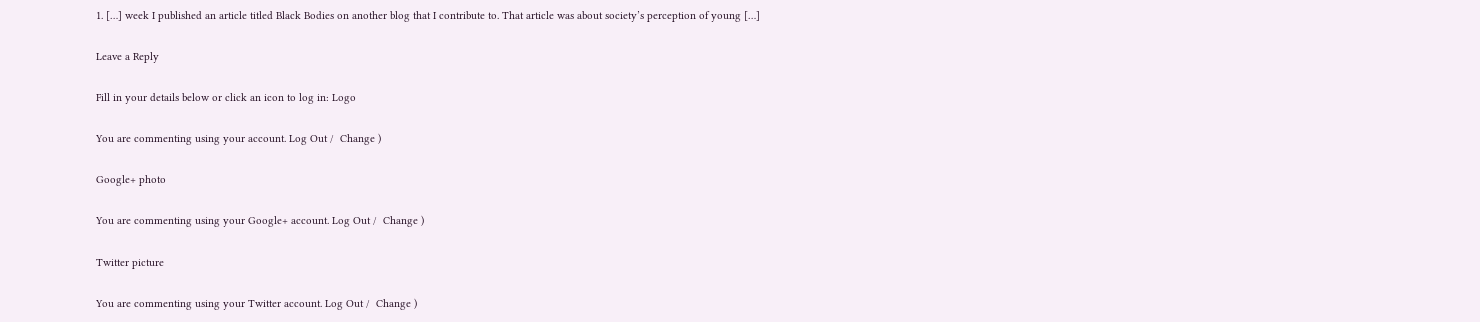1. […] week I published an article titled Black Bodies on another blog that I contribute to. That article was about society’s perception of young […]

Leave a Reply

Fill in your details below or click an icon to log in: Logo

You are commenting using your account. Log Out /  Change )

Google+ photo

You are commenting using your Google+ account. Log Out /  Change )

Twitter picture

You are commenting using your Twitter account. Log Out /  Change )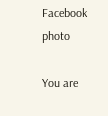Facebook photo

You are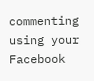commenting using your Facebook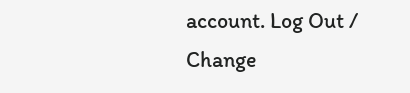account. Log Out /  Change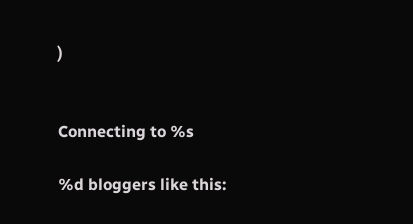)


Connecting to %s

%d bloggers like this: